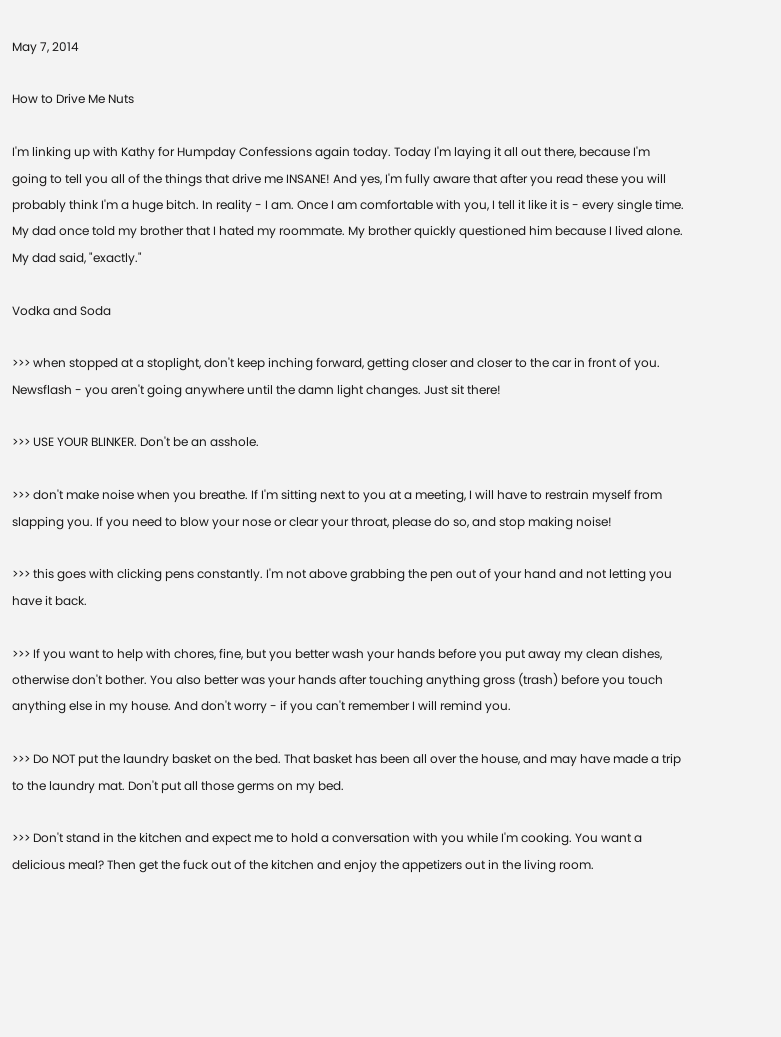May 7, 2014

How to Drive Me Nuts

I'm linking up with Kathy for Humpday Confessions again today. Today I'm laying it all out there, because I'm going to tell you all of the things that drive me INSANE! And yes, I'm fully aware that after you read these you will probably think I'm a huge bitch. In reality - I am. Once I am comfortable with you, I tell it like it is - every single time. My dad once told my brother that I hated my roommate. My brother quickly questioned him because I lived alone. My dad said, "exactly."

Vodka and Soda

>>> when stopped at a stoplight, don't keep inching forward, getting closer and closer to the car in front of you. Newsflash - you aren't going anywhere until the damn light changes. Just sit there!

>>> USE YOUR BLINKER. Don't be an asshole.

>>> don't make noise when you breathe. If I'm sitting next to you at a meeting, I will have to restrain myself from slapping you. If you need to blow your nose or clear your throat, please do so, and stop making noise!

>>> this goes with clicking pens constantly. I'm not above grabbing the pen out of your hand and not letting you have it back.

>>> If you want to help with chores, fine, but you better wash your hands before you put away my clean dishes, otherwise don't bother. You also better was your hands after touching anything gross (trash) before you touch anything else in my house. And don't worry - if you can't remember I will remind you.

>>> Do NOT put the laundry basket on the bed. That basket has been all over the house, and may have made a trip to the laundry mat. Don't put all those germs on my bed.

>>> Don't stand in the kitchen and expect me to hold a conversation with you while I'm cooking. You want a delicious meal? Then get the fuck out of the kitchen and enjoy the appetizers out in the living room.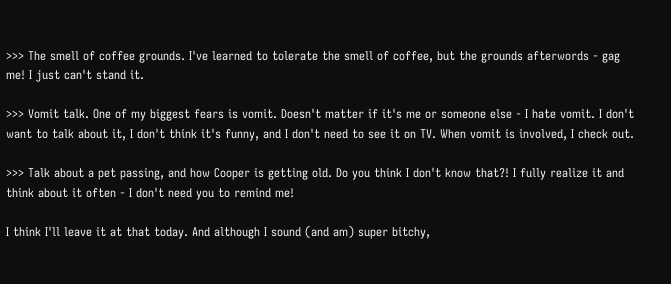>>> The smell of coffee grounds. I've learned to tolerate the smell of coffee, but the grounds afterwords - gag me! I just can't stand it.

>>> Vomit talk. One of my biggest fears is vomit. Doesn't matter if it's me or someone else - I hate vomit. I don't want to talk about it, I don't think it's funny, and I don't need to see it on TV. When vomit is involved, I check out.

>>> Talk about a pet passing, and how Cooper is getting old. Do you think I don't know that?! I fully realize it and think about it often - I don't need you to remind me!

I think I'll leave it at that today. And although I sound (and am) super bitchy,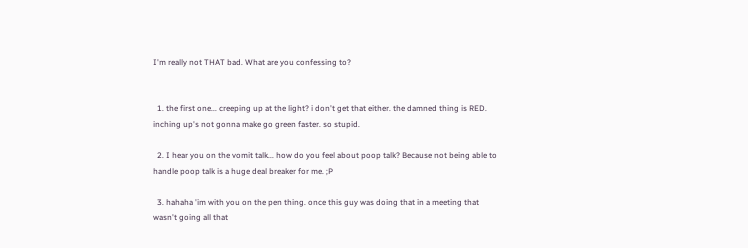I'm really not THAT bad. What are you confessing to?


  1. the first one... creeping up at the light? i don't get that either. the damned thing is RED. inching up's not gonna make go green faster. so stupid.

  2. I hear you on the vomit talk... how do you feel about poop talk? Because not being able to handle poop talk is a huge deal breaker for me. ;P

  3. hahaha 'im with you on the pen thing. once this guy was doing that in a meeting that wasn't going all that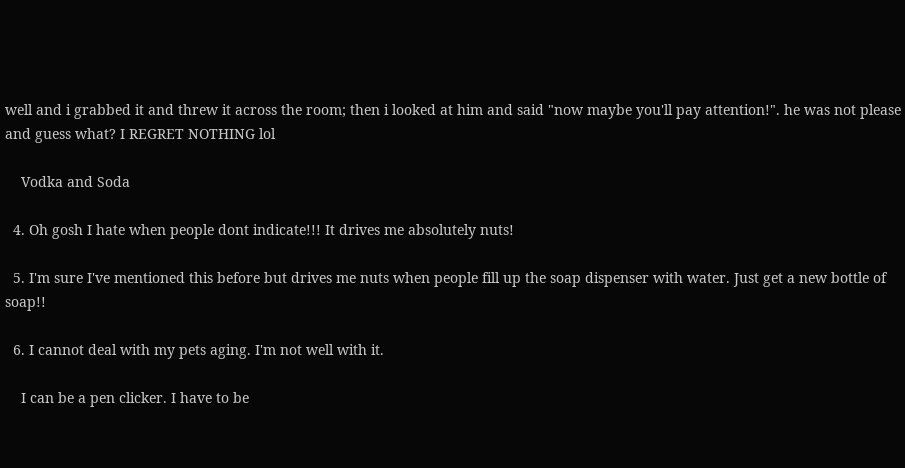well and i grabbed it and threw it across the room; then i looked at him and said "now maybe you'll pay attention!". he was not please and guess what? I REGRET NOTHING lol

    Vodka and Soda

  4. Oh gosh I hate when people dont indicate!!! It drives me absolutely nuts!

  5. I'm sure I've mentioned this before but drives me nuts when people fill up the soap dispenser with water. Just get a new bottle of soap!!

  6. I cannot deal with my pets aging. I'm not well with it.

    I can be a pen clicker. I have to be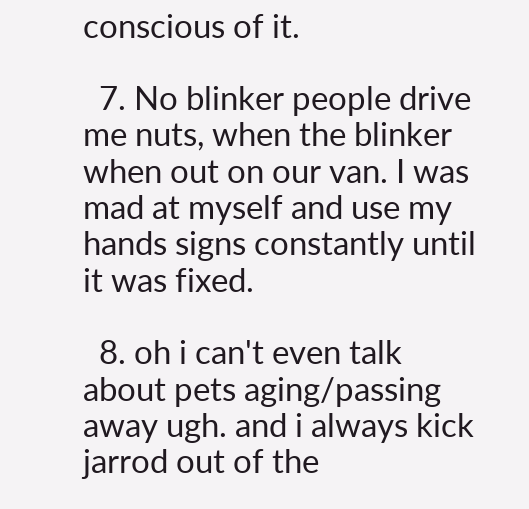conscious of it.

  7. No blinker people drive me nuts, when the blinker when out on our van. I was mad at myself and use my hands signs constantly until it was fixed.

  8. oh i can't even talk about pets aging/passing away ugh. and i always kick jarrod out of the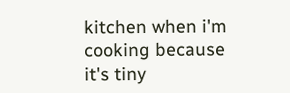kitchen when i'm cooking because it's tiny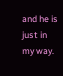and he is just in my way.